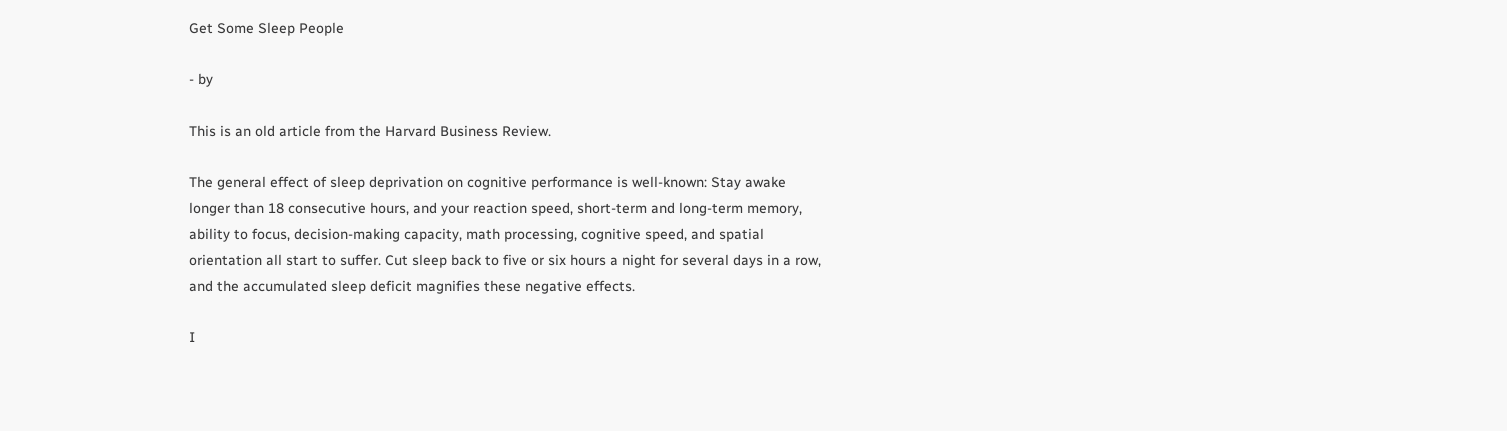Get Some Sleep People

- by

This is an old article from the Harvard Business Review.

The general effect of sleep deprivation on cognitive performance is well-known: Stay awake longer than 18 consecutive hours, and your reaction speed, short-term and long-term memory, ability to focus, decision-making capacity, math processing, cognitive speed, and spatial orientation all start to suffer. Cut sleep back to five or six hours a night for several days in a row, and the accumulated sleep deficit magnifies these negative effects.

I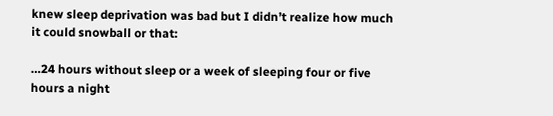knew sleep deprivation was bad but I didn’t realize how much it could snowball or that:

…24 hours without sleep or a week of sleeping four or five hours a night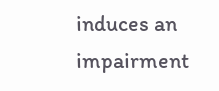induces an impairment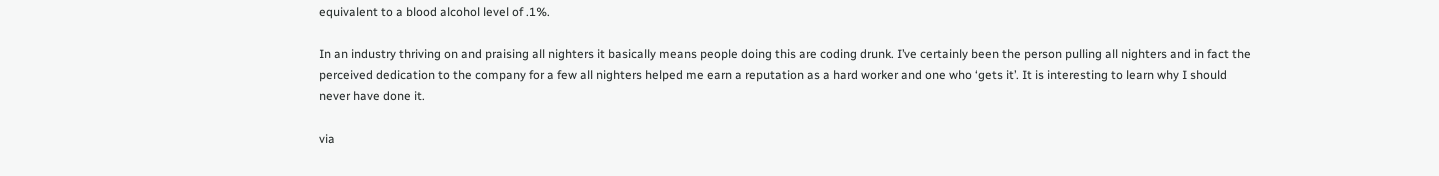equivalent to a blood alcohol level of .1%.

In an industry thriving on and praising all nighters it basically means people doing this are coding drunk. I’ve certainly been the person pulling all nighters and in fact the perceived dedication to the company for a few all nighters helped me earn a reputation as a hard worker and one who ‘gets it’. It is interesting to learn why I should never have done it.

via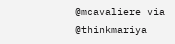@mcavaliere via @thinkmariya